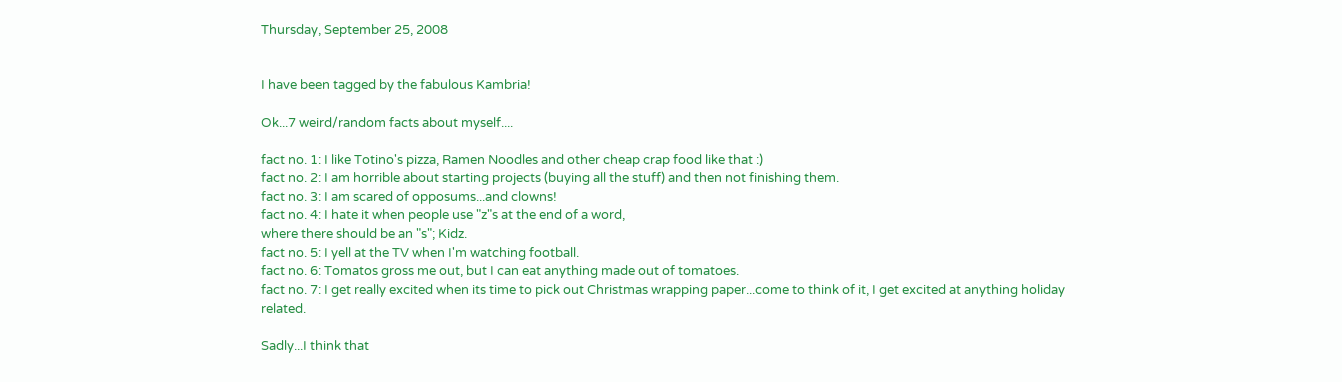Thursday, September 25, 2008


I have been tagged by the fabulous Kambria!

Ok...7 weird/random facts about myself....

fact no. 1: I like Totino's pizza, Ramen Noodles and other cheap crap food like that :)
fact no. 2: I am horrible about starting projects (buying all the stuff) and then not finishing them.
fact no. 3: I am scared of opposums...and clowns!
fact no. 4: I hate it when people use "z"s at the end of a word,
where there should be an "s"; Kidz.
fact no. 5: I yell at the TV when I'm watching football.
fact no. 6: Tomatos gross me out, but I can eat anything made out of tomatoes.
fact no. 7: I get really excited when its time to pick out Christmas wrapping paper...come to think of it, I get excited at anything holiday related.

Sadly...I think that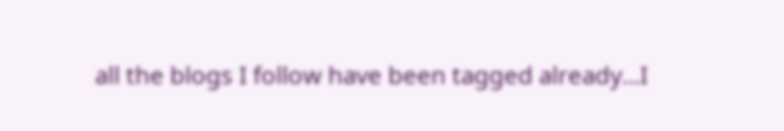all the blogs I follow have been tagged already...I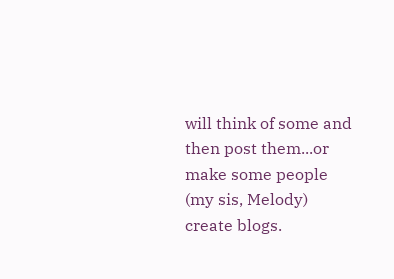will think of some and then post them...or make some people (my sis, Melody) create blogs.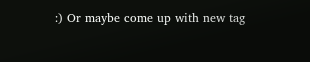:) Or maybe come up with new tag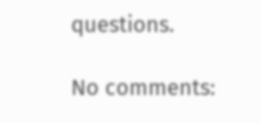questions.

No comments: